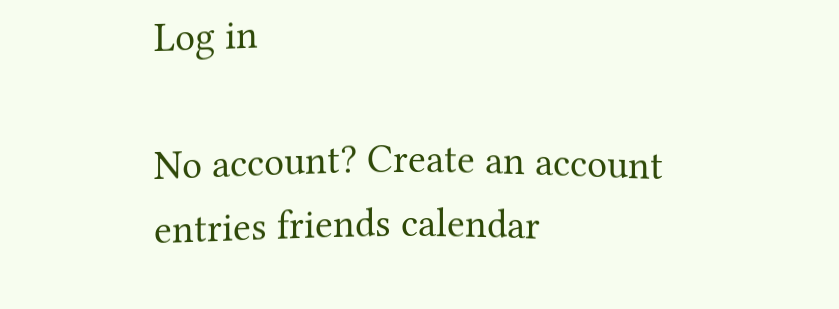Log in

No account? Create an account
entries friends calendar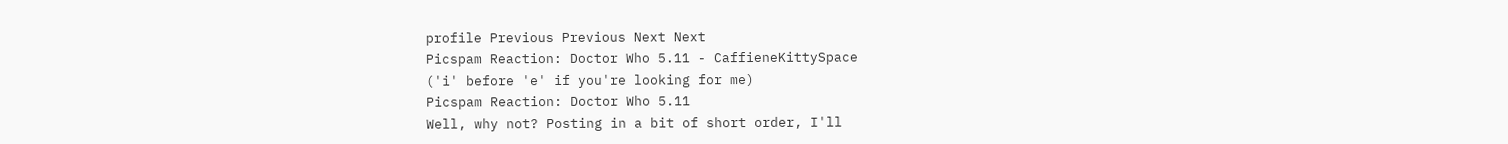profile Previous Previous Next Next
Picspam Reaction: Doctor Who 5.11 - CaffieneKittySpace
('i' before 'e' if you're looking for me)
Picspam Reaction: Doctor Who 5.11
Well, why not? Posting in a bit of short order, I'll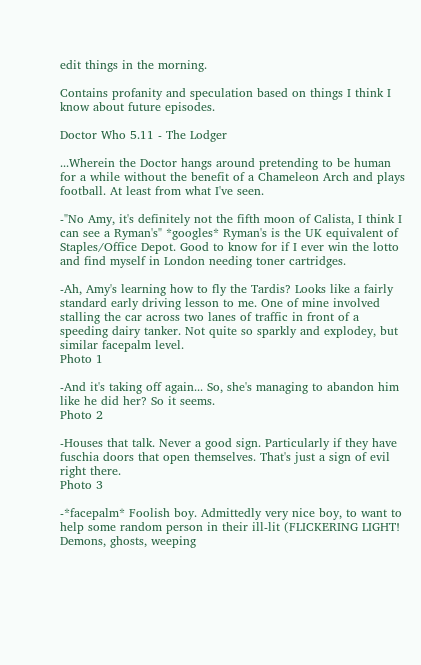edit things in the morning.

Contains profanity and speculation based on things I think I know about future episodes.

Doctor Who 5.11 - The Lodger

...Wherein the Doctor hangs around pretending to be human for a while without the benefit of a Chameleon Arch and plays football. At least from what I've seen.

-"No Amy, it's definitely not the fifth moon of Calista, I think I can see a Ryman's" *googles* Ryman's is the UK equivalent of Staples/Office Depot. Good to know for if I ever win the lotto and find myself in London needing toner cartridges.

-Ah, Amy's learning how to fly the Tardis? Looks like a fairly standard early driving lesson to me. One of mine involved stalling the car across two lanes of traffic in front of a speeding dairy tanker. Not quite so sparkly and explodey, but similar facepalm level.
Photo 1

-And it's taking off again... So, she's managing to abandon him like he did her? So it seems.
Photo 2

-Houses that talk. Never a good sign. Particularly if they have fuschia doors that open themselves. That's just a sign of evil right there.
Photo 3

-*facepalm* Foolish boy. Admittedly very nice boy, to want to help some random person in their ill-lit (FLICKERING LIGHT! Demons, ghosts, weeping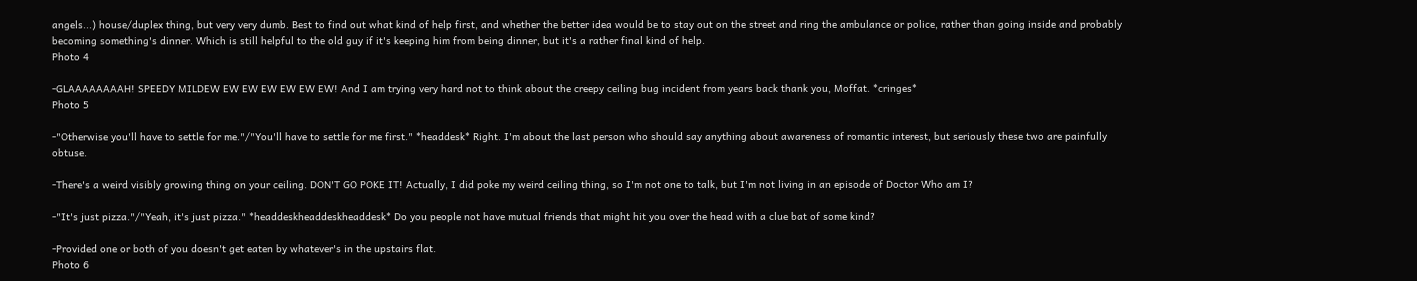angels...) house/duplex thing, but very very dumb. Best to find out what kind of help first, and whether the better idea would be to stay out on the street and ring the ambulance or police, rather than going inside and probably becoming something's dinner. Which is still helpful to the old guy if it's keeping him from being dinner, but it's a rather final kind of help.
Photo 4

-GLAAAAAAAAH! SPEEDY MILDEW EW EW EW EW EW EW! And I am trying very hard not to think about the creepy ceiling bug incident from years back thank you, Moffat. *cringes*
Photo 5

-"Otherwise you'll have to settle for me."/"You'll have to settle for me first." *headdesk* Right. I'm about the last person who should say anything about awareness of romantic interest, but seriously these two are painfully obtuse.

-There's a weird visibly growing thing on your ceiling. DON'T GO POKE IT! Actually, I did poke my weird ceiling thing, so I'm not one to talk, but I'm not living in an episode of Doctor Who am I?

-"It's just pizza."/"Yeah, it's just pizza." *headdeskheaddeskheaddesk* Do you people not have mutual friends that might hit you over the head with a clue bat of some kind?

-Provided one or both of you doesn't get eaten by whatever's in the upstairs flat.
Photo 6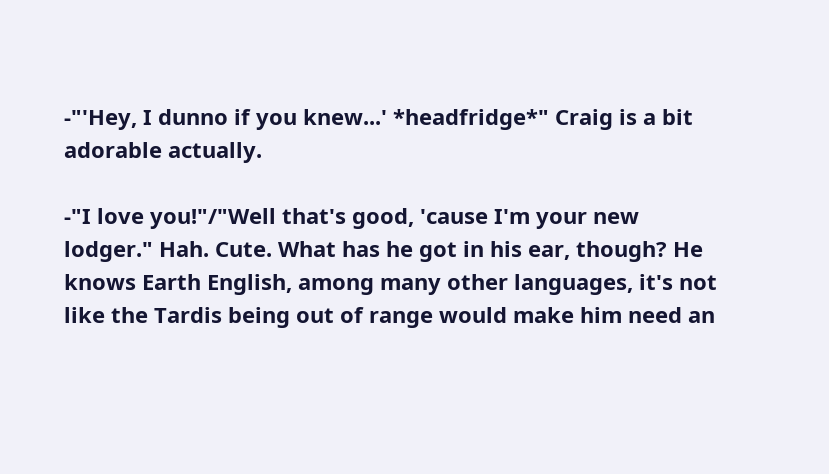-"'Hey, I dunno if you knew...' *headfridge*" Craig is a bit adorable actually.

-"I love you!"/"Well that's good, 'cause I'm your new lodger." Hah. Cute. What has he got in his ear, though? He knows Earth English, among many other languages, it's not like the Tardis being out of range would make him need an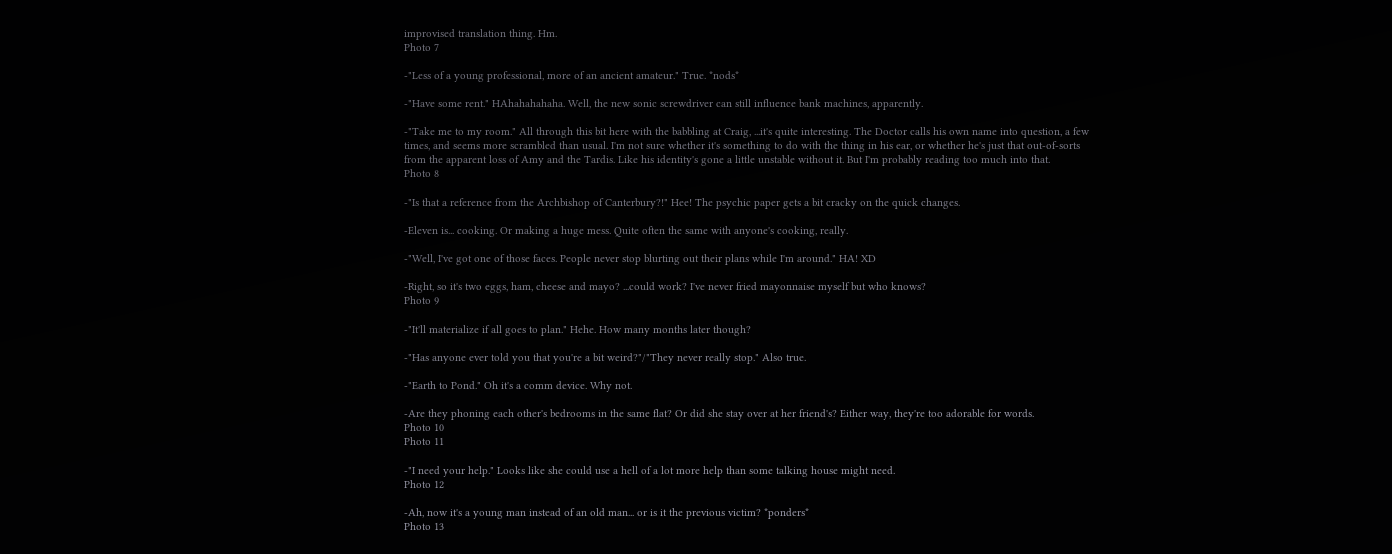improvised translation thing. Hm.
Photo 7

-"Less of a young professional, more of an ancient amateur." True. *nods*

-"Have some rent." HAhahahahaha. Well, the new sonic screwdriver can still influence bank machines, apparently.

-"Take me to my room." All through this bit here with the babbling at Craig, ...it's quite interesting. The Doctor calls his own name into question, a few times, and seems more scrambled than usual. I'm not sure whether it's something to do with the thing in his ear, or whether he's just that out-of-sorts from the apparent loss of Amy and the Tardis. Like his identity's gone a little unstable without it. But I'm probably reading too much into that.
Photo 8

-"Is that a reference from the Archbishop of Canterbury?!" Hee! The psychic paper gets a bit cracky on the quick changes.

-Eleven is... cooking. Or making a huge mess. Quite often the same with anyone's cooking, really.

-"Well, I've got one of those faces. People never stop blurting out their plans while I'm around." HA! XD

-Right, so it's two eggs, ham, cheese and mayo? ...could work? I've never fried mayonnaise myself but who knows?
Photo 9

-"It'll materialize if all goes to plan." Hehe. How many months later though?

-"Has anyone ever told you that you're a bit weird?"/"They never really stop." Also true.

-"Earth to Pond." Oh it's a comm device. Why not.

-Are they phoning each other's bedrooms in the same flat? Or did she stay over at her friend's? Either way, they're too adorable for words.
Photo 10
Photo 11

-"I need your help." Looks like she could use a hell of a lot more help than some talking house might need.
Photo 12

-Ah, now it's a young man instead of an old man... or is it the previous victim? *ponders*
Photo 13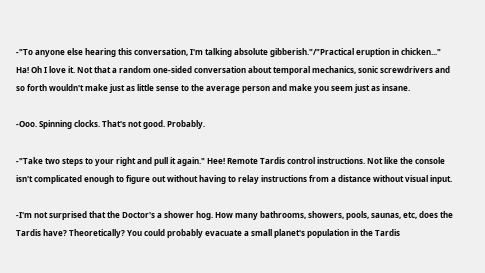-"To anyone else hearing this conversation, I'm talking absolute gibberish."/"Practical eruption in chicken..." Ha! Oh I love it. Not that a random one-sided conversation about temporal mechanics, sonic screwdrivers and so forth wouldn't make just as little sense to the average person and make you seem just as insane.

-Ooo. Spinning clocks. That's not good. Probably.

-"Take two steps to your right and pull it again." Hee! Remote Tardis control instructions. Not like the console isn't complicated enough to figure out without having to relay instructions from a distance without visual input.

-I'm not surprised that the Doctor's a shower hog. How many bathrooms, showers, pools, saunas, etc, does the Tardis have? Theoretically? You could probably evacuate a small planet's population in the Tardis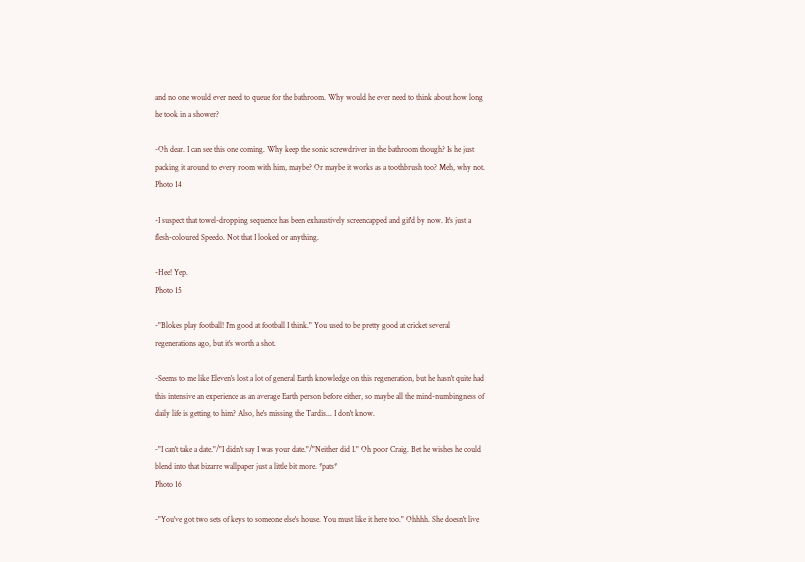and no one would ever need to queue for the bathroom. Why would he ever need to think about how long he took in a shower?

-Oh dear. I can see this one coming. Why keep the sonic screwdriver in the bathroom though? Is he just packing it around to every room with him, maybe? Or maybe it works as a toothbrush too? Meh, why not.
Photo 14

-I suspect that towel-dropping sequence has been exhaustively screencapped and gif'd by now. It's just a flesh-coloured Speedo. Not that I looked or anything.

-Hee! Yep.
Photo 15

-"Blokes play football! I'm good at football I think." You used to be pretty good at cricket several regenerations ago, but it's worth a shot.

-Seems to me like Eleven's lost a lot of general Earth knowledge on this regeneration, but he hasn't quite had this intensive an experience as an average Earth person before either, so maybe all the mind-numbingness of daily life is getting to him? Also, he's missing the Tardis... I don't know.

-"I can't take a date."/"I didn't say I was your date."/"Neither did I." Oh poor Craig. Bet he wishes he could blend into that bizarre wallpaper just a little bit more. *pats*
Photo 16

-"You've got two sets of keys to someone else's house. You must like it here too." Ohhhh. She doesn't live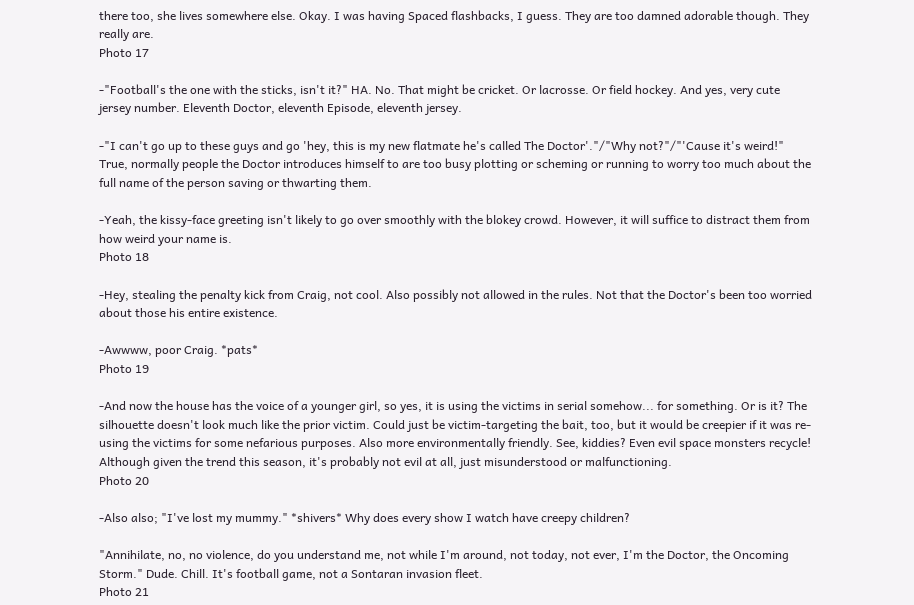there too, she lives somewhere else. Okay. I was having Spaced flashbacks, I guess. They are too damned adorable though. They really are.
Photo 17

-"Football's the one with the sticks, isn't it?" HA. No. That might be cricket. Or lacrosse. Or field hockey. And yes, very cute jersey number. Eleventh Doctor, eleventh Episode, eleventh jersey.

-"I can't go up to these guys and go 'hey, this is my new flatmate he's called The Doctor'."/"Why not?"/"'Cause it's weird!" True, normally people the Doctor introduces himself to are too busy plotting or scheming or running to worry too much about the full name of the person saving or thwarting them.

-Yeah, the kissy-face greeting isn't likely to go over smoothly with the blokey crowd. However, it will suffice to distract them from how weird your name is.
Photo 18

-Hey, stealing the penalty kick from Craig, not cool. Also possibly not allowed in the rules. Not that the Doctor's been too worried about those his entire existence.

-Awwww, poor Craig. *pats*
Photo 19

-And now the house has the voice of a younger girl, so yes, it is using the victims in serial somehow... for something. Or is it? The silhouette doesn't look much like the prior victim. Could just be victim-targeting the bait, too, but it would be creepier if it was re-using the victims for some nefarious purposes. Also more environmentally friendly. See, kiddies? Even evil space monsters recycle! Although given the trend this season, it's probably not evil at all, just misunderstood or malfunctioning.
Photo 20

-Also also; "I've lost my mummy." *shivers* Why does every show I watch have creepy children?

"Annihilate, no, no violence, do you understand me, not while I'm around, not today, not ever, I'm the Doctor, the Oncoming Storm." Dude. Chill. It's football game, not a Sontaran invasion fleet.
Photo 21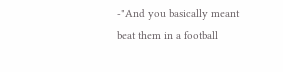-"And you basically meant beat them in a football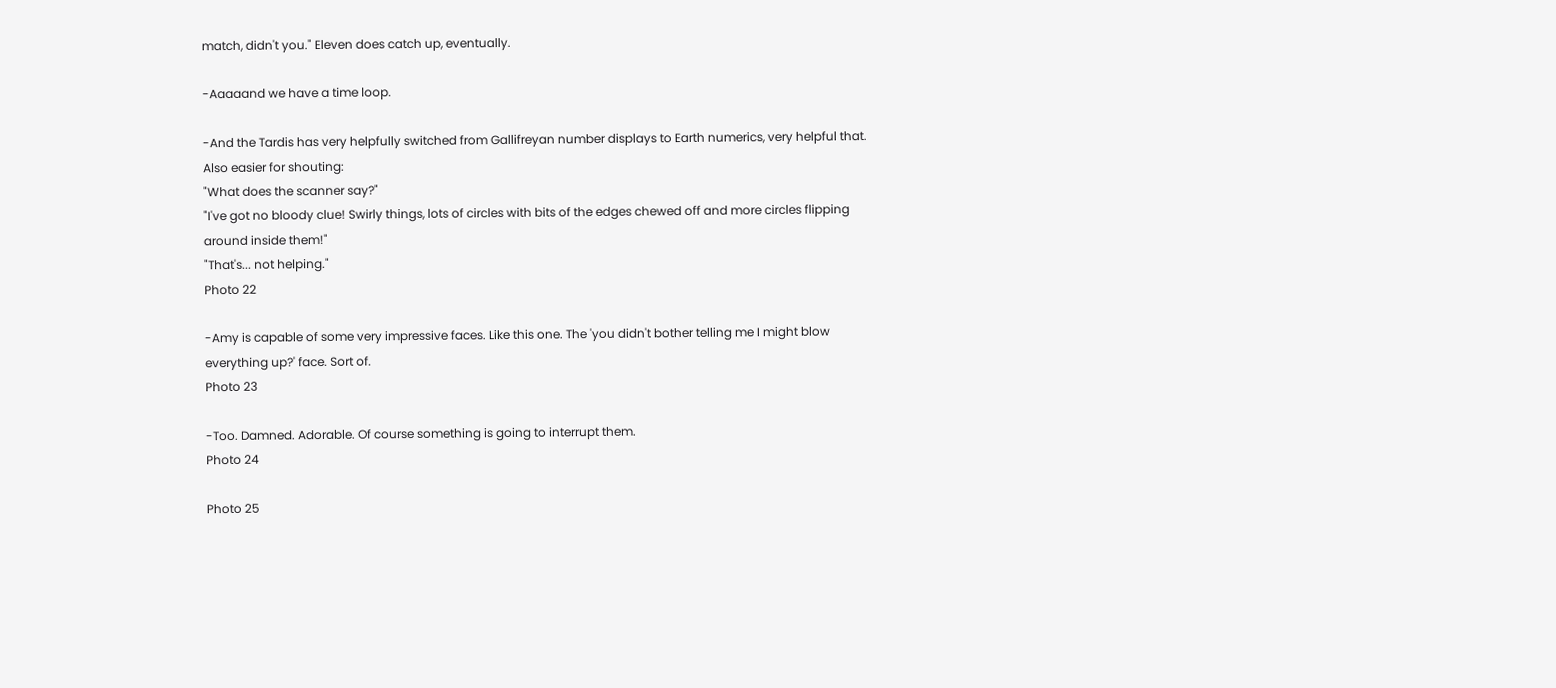match, didn't you." Eleven does catch up, eventually.

-Aaaaand we have a time loop.

-And the Tardis has very helpfully switched from Gallifreyan number displays to Earth numerics, very helpful that. Also easier for shouting:
"What does the scanner say?"
"I've got no bloody clue! Swirly things, lots of circles with bits of the edges chewed off and more circles flipping around inside them!"
"That's... not helping."
Photo 22

-Amy is capable of some very impressive faces. Like this one. The 'you didn't bother telling me I might blow everything up?' face. Sort of.
Photo 23

-Too. Damned. Adorable. Of course something is going to interrupt them.
Photo 24

Photo 25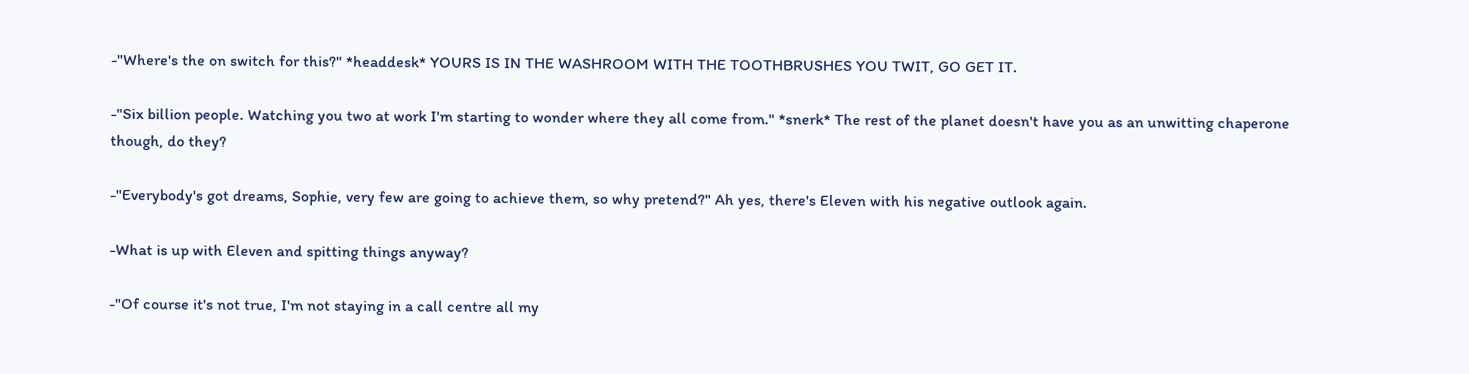-"Where's the on switch for this?" *headdesk* YOURS IS IN THE WASHROOM WITH THE TOOTHBRUSHES YOU TWIT, GO GET IT.

-"Six billion people. Watching you two at work I'm starting to wonder where they all come from." *snerk* The rest of the planet doesn't have you as an unwitting chaperone though, do they?

-"Everybody's got dreams, Sophie, very few are going to achieve them, so why pretend?" Ah yes, there's Eleven with his negative outlook again.

-What is up with Eleven and spitting things anyway?

-"Of course it's not true, I'm not staying in a call centre all my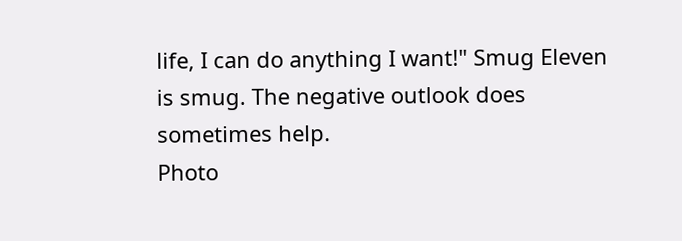life, I can do anything I want!" Smug Eleven is smug. The negative outlook does sometimes help.
Photo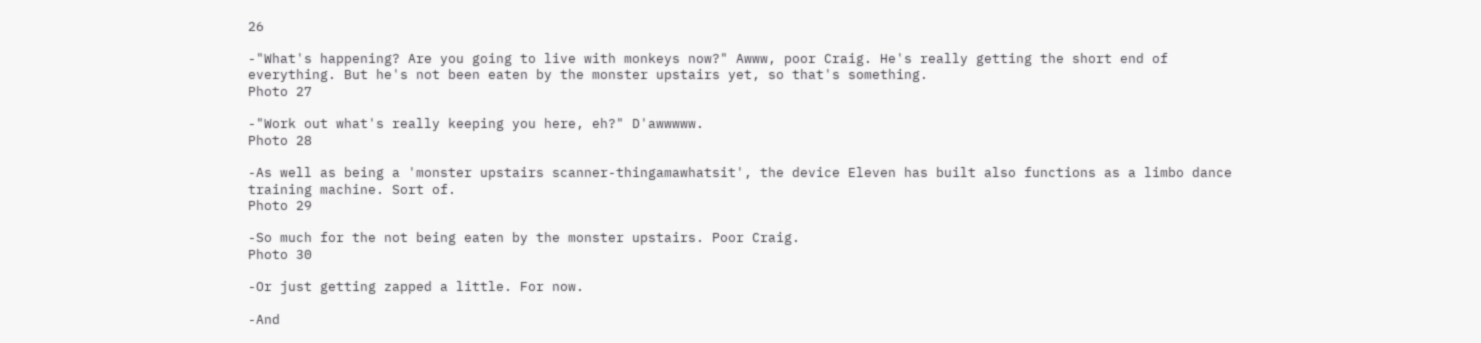26

-"What's happening? Are you going to live with monkeys now?" Awww, poor Craig. He's really getting the short end of everything. But he's not been eaten by the monster upstairs yet, so that's something.
Photo 27

-"Work out what's really keeping you here, eh?" D'awwwww.
Photo 28

-As well as being a 'monster upstairs scanner-thingamawhatsit', the device Eleven has built also functions as a limbo dance training machine. Sort of.
Photo 29

-So much for the not being eaten by the monster upstairs. Poor Craig.
Photo 30

-Or just getting zapped a little. For now.

-And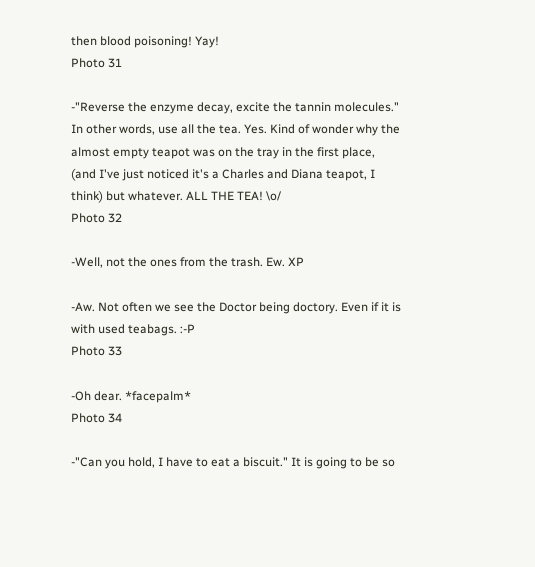then blood poisoning! Yay!
Photo 31

-"Reverse the enzyme decay, excite the tannin molecules." In other words, use all the tea. Yes. Kind of wonder why the almost empty teapot was on the tray in the first place, (and I've just noticed it's a Charles and Diana teapot, I think) but whatever. ALL THE TEA! \o/
Photo 32

-Well, not the ones from the trash. Ew. XP

-Aw. Not often we see the Doctor being doctory. Even if it is with used teabags. :-P
Photo 33

-Oh dear. *facepalm*
Photo 34

-"Can you hold, I have to eat a biscuit." It is going to be so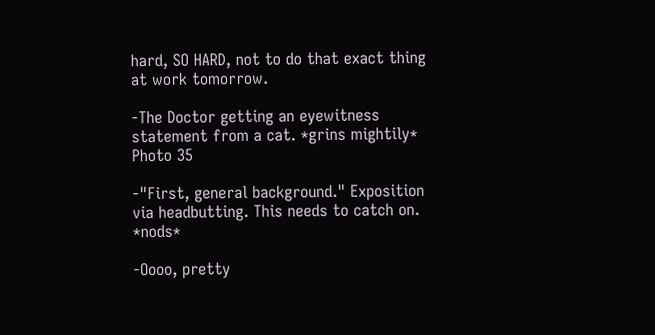hard, SO HARD, not to do that exact thing at work tomorrow.

-The Doctor getting an eyewitness statement from a cat. *grins mightily*
Photo 35

-"First, general background." Exposition via headbutting. This needs to catch on. *nods*

-Oooo, pretty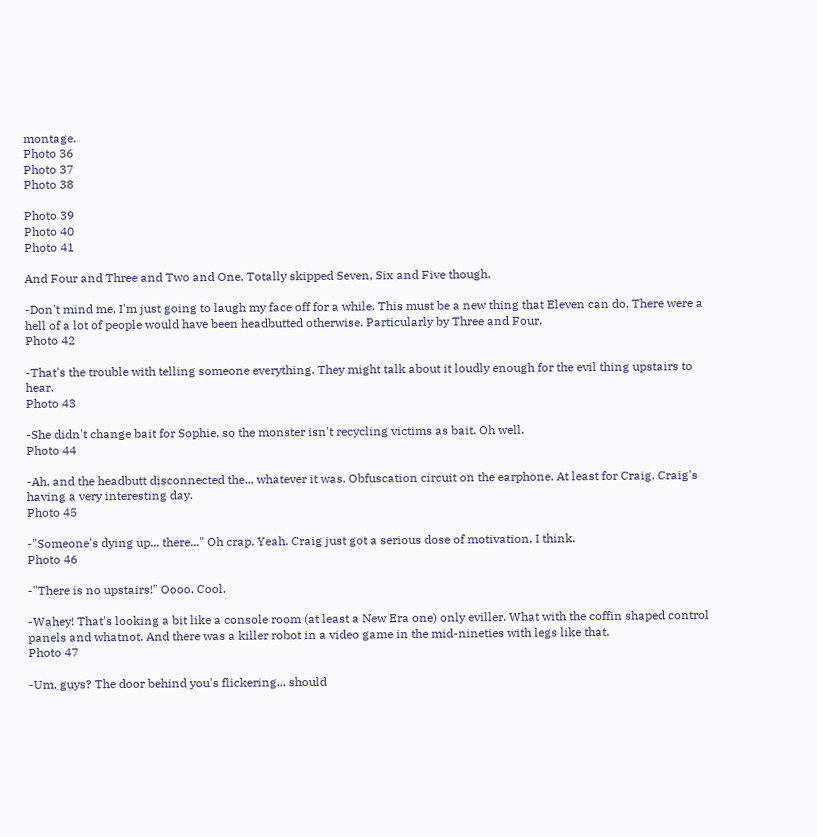montage.
Photo 36
Photo 37
Photo 38

Photo 39
Photo 40
Photo 41

And Four and Three and Two and One. Totally skipped Seven, Six and Five though.

-Don't mind me, I'm just going to laugh my face off for a while. This must be a new thing that Eleven can do. There were a hell of a lot of people would have been headbutted otherwise. Particularly by Three and Four.
Photo 42

-That's the trouble with telling someone everything. They might talk about it loudly enough for the evil thing upstairs to hear.
Photo 43

-She didn't change bait for Sophie, so the monster isn't recycling victims as bait. Oh well.
Photo 44

-Ah, and the headbutt disconnected the... whatever it was. Obfuscation circuit on the earphone. At least for Craig. Craig's having a very interesting day.
Photo 45

-"Someone's dying up... there..." Oh crap. Yeah. Craig just got a serious dose of motivation, I think.
Photo 46

-"There is no upstairs!" Oooo. Cool.

-Wahey! That's looking a bit like a console room (at least a New Era one) only eviller. What with the coffin shaped control panels and whatnot. And there was a killer robot in a video game in the mid-nineties with legs like that.
Photo 47

-Um, guys? The door behind you's flickering... should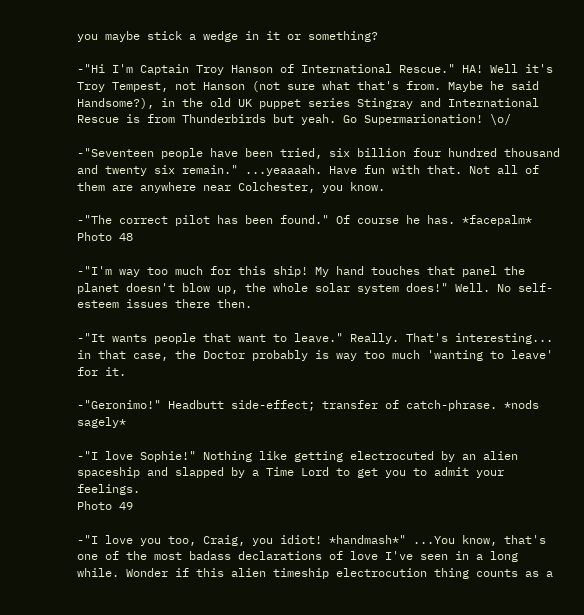you maybe stick a wedge in it or something?

-"Hi I'm Captain Troy Hanson of International Rescue." HA! Well it's Troy Tempest, not Hanson (not sure what that's from. Maybe he said Handsome?), in the old UK puppet series Stingray and International Rescue is from Thunderbirds but yeah. Go Supermarionation! \o/

-"Seventeen people have been tried, six billion four hundred thousand and twenty six remain." ...yeaaaah. Have fun with that. Not all of them are anywhere near Colchester, you know.

-"The correct pilot has been found." Of course he has. *facepalm*
Photo 48

-"I'm way too much for this ship! My hand touches that panel the planet doesn't blow up, the whole solar system does!" Well. No self-esteem issues there then.

-"It wants people that want to leave." Really. That's interesting... in that case, the Doctor probably is way too much 'wanting to leave' for it.

-"Geronimo!" Headbutt side-effect; transfer of catch-phrase. *nods sagely*

-"I love Sophie!" Nothing like getting electrocuted by an alien spaceship and slapped by a Time Lord to get you to admit your feelings.
Photo 49

-"I love you too, Craig, you idiot! *handmash*" ...You know, that's one of the most badass declarations of love I've seen in a long while. Wonder if this alien timeship electrocution thing counts as a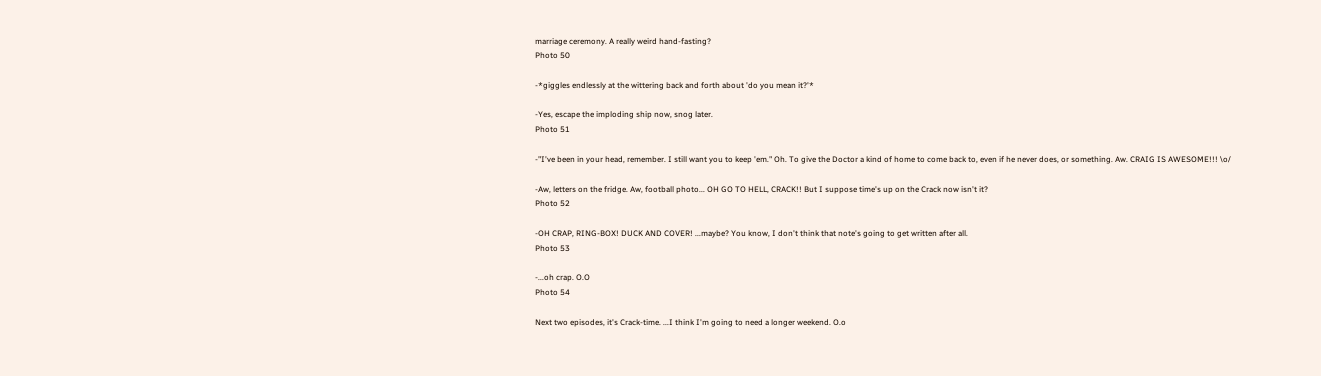marriage ceremony. A really weird hand-fasting?
Photo 50

-*giggles endlessly at the wittering back and forth about 'do you mean it?'*

-Yes, escape the imploding ship now, snog later.
Photo 51

-"I've been in your head, remember. I still want you to keep 'em." Oh. To give the Doctor a kind of home to come back to, even if he never does, or something. Aw. CRAIG IS AWESOME!!! \o/

-Aw, letters on the fridge. Aw, football photo... OH GO TO HELL, CRACK!! But I suppose time's up on the Crack now isn't it?
Photo 52

-OH CRAP, RING-BOX! DUCK AND COVER! ...maybe? You know, I don't think that note's going to get written after all.
Photo 53

-...oh crap. O.O
Photo 54

Next two episodes, it's Crack-time. ...I think I'm going to need a longer weekend. O.o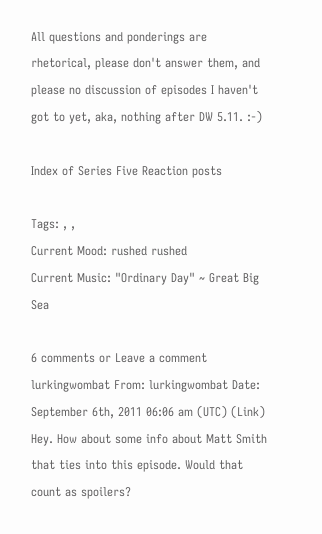All questions and ponderings are rhetorical, please don't answer them, and please no discussion of episodes I haven't got to yet, aka, nothing after DW 5.11. :-)

Index of Series Five Reaction posts

Tags: , ,
Current Mood: rushed rushed
Current Music: "Ordinary Day" ~ Great Big Sea

6 comments or Leave a comment
lurkingwombat From: lurkingwombat Date: September 6th, 2011 06:06 am (UTC) (Link)
Hey. How about some info about Matt Smith that ties into this episode. Would that count as spoilers?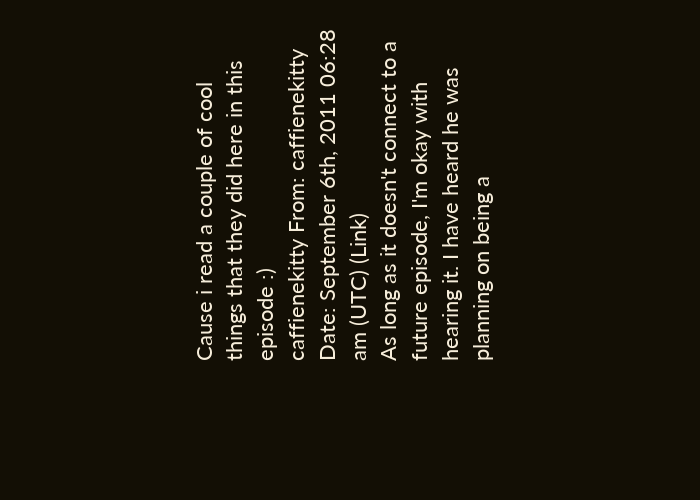Cause i read a couple of cool things that they did here in this episode :)
caffienekitty From: caffienekitty Date: September 6th, 2011 06:28 am (UTC) (Link)
As long as it doesn't connect to a future episode, I'm okay with hearing it. I have heard he was planning on being a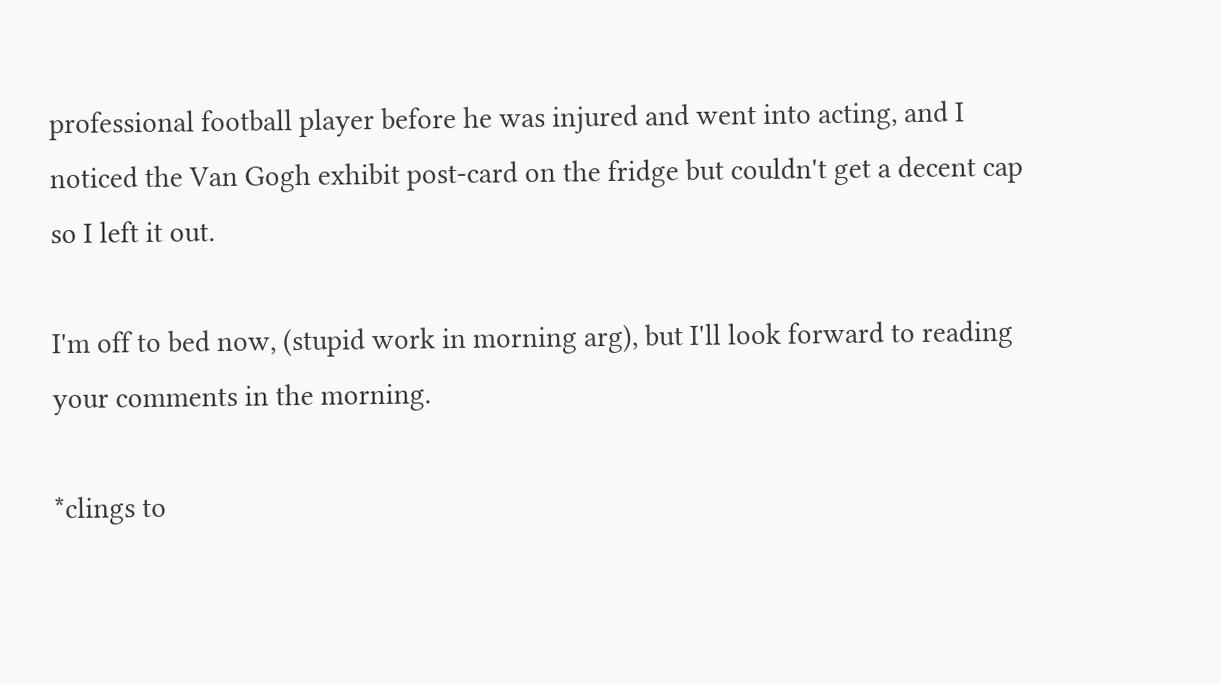professional football player before he was injured and went into acting, and I noticed the Van Gogh exhibit post-card on the fridge but couldn't get a decent cap so I left it out.

I'm off to bed now, (stupid work in morning arg), but I'll look forward to reading your comments in the morning.

*clings to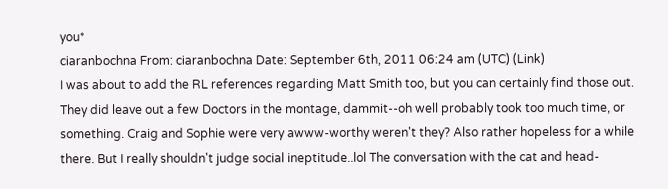you*
ciaranbochna From: ciaranbochna Date: September 6th, 2011 06:24 am (UTC) (Link)
I was about to add the RL references regarding Matt Smith too, but you can certainly find those out. They did leave out a few Doctors in the montage, dammit--oh well probably took too much time, or something. Craig and Sophie were very awww-worthy weren't they? Also rather hopeless for a while there. But I really shouldn't judge social ineptitude..lol The conversation with the cat and head-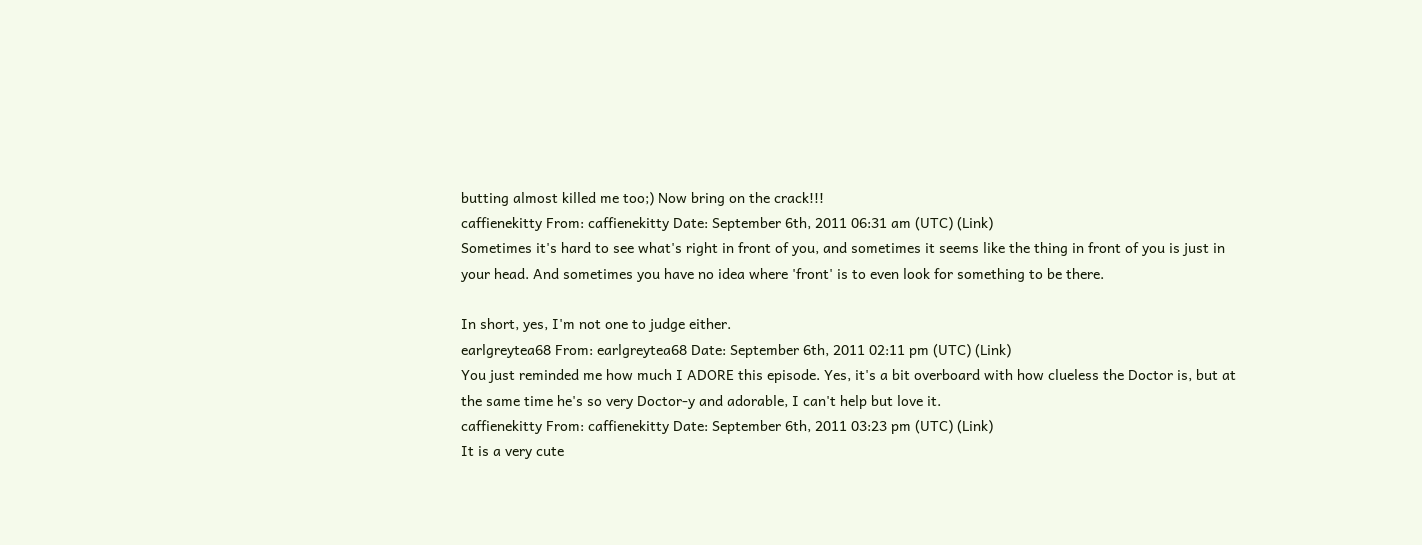butting almost killed me too;) Now bring on the crack!!!
caffienekitty From: caffienekitty Date: September 6th, 2011 06:31 am (UTC) (Link)
Sometimes it's hard to see what's right in front of you, and sometimes it seems like the thing in front of you is just in your head. And sometimes you have no idea where 'front' is to even look for something to be there.

In short, yes, I'm not one to judge either.
earlgreytea68 From: earlgreytea68 Date: September 6th, 2011 02:11 pm (UTC) (Link)
You just reminded me how much I ADORE this episode. Yes, it's a bit overboard with how clueless the Doctor is, but at the same time he's so very Doctor-y and adorable, I can't help but love it.
caffienekitty From: caffienekitty Date: September 6th, 2011 03:23 pm (UTC) (Link)
It is a very cute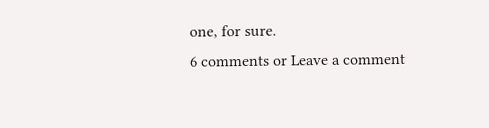one, for sure.
6 comments or Leave a comment